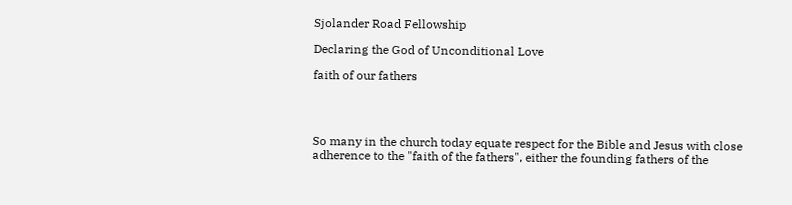Sjolander Road Fellowship

Declaring the God of Unconditional Love

faith of our fathers




So many in the church today equate respect for the Bible and Jesus with close adherence to the "faith of the fathers", either the founding fathers of the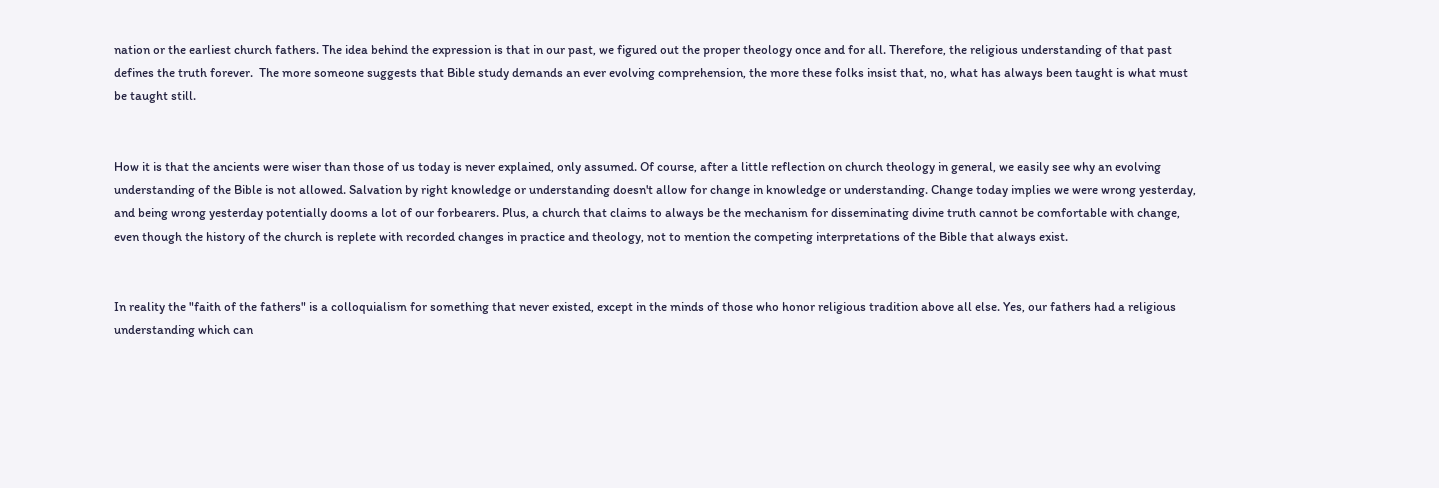nation or the earliest church fathers. The idea behind the expression is that in our past, we figured out the proper theology once and for all. Therefore, the religious understanding of that past defines the truth forever.  The more someone suggests that Bible study demands an ever evolving comprehension, the more these folks insist that, no, what has always been taught is what must be taught still.


How it is that the ancients were wiser than those of us today is never explained, only assumed. Of course, after a little reflection on church theology in general, we easily see why an evolving understanding of the Bible is not allowed. Salvation by right knowledge or understanding doesn't allow for change in knowledge or understanding. Change today implies we were wrong yesterday, and being wrong yesterday potentially dooms a lot of our forbearers. Plus, a church that claims to always be the mechanism for disseminating divine truth cannot be comfortable with change, even though the history of the church is replete with recorded changes in practice and theology, not to mention the competing interpretations of the Bible that always exist.


In reality the "faith of the fathers" is a colloquialism for something that never existed, except in the minds of those who honor religious tradition above all else. Yes, our fathers had a religious understanding which can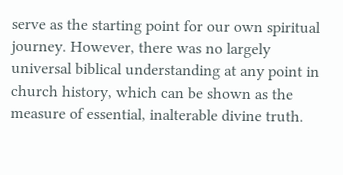serve as the starting point for our own spiritual journey. However, there was no largely universal biblical understanding at any point in church history, which can be shown as the measure of essential, inalterable divine truth.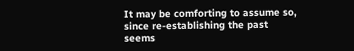It may be comforting to assume so, since re-establishing the past seems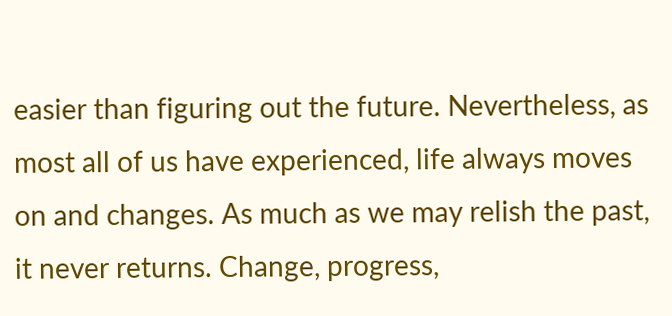easier than figuring out the future. Nevertheless, as most all of us have experienced, life always moves on and changes. As much as we may relish the past, it never returns. Change, progress,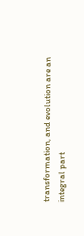transformation, and evolution are an integral part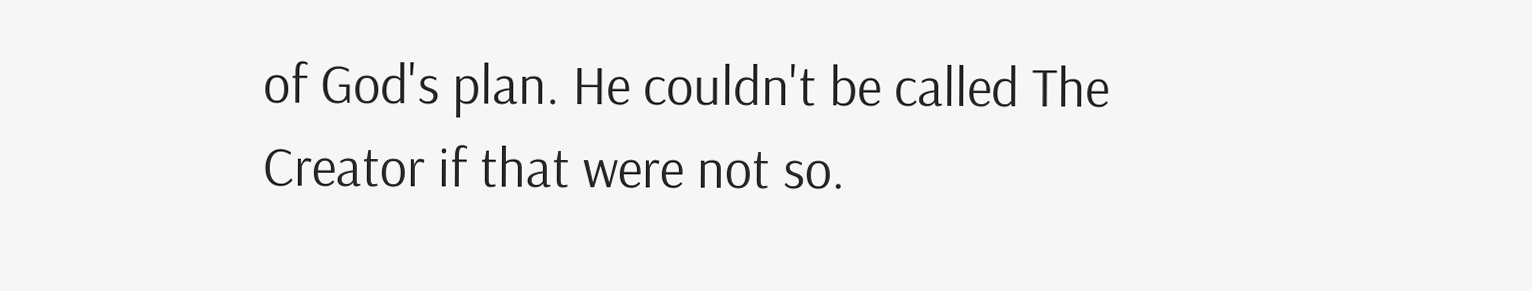of God's plan. He couldn't be called The Creator if that were not so.